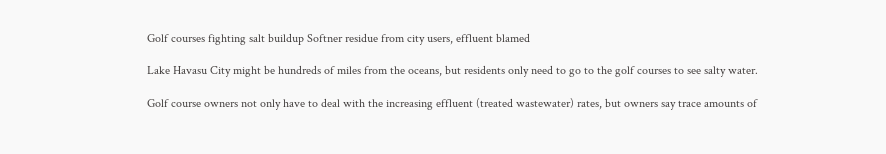Golf courses fighting salt buildup Softner residue from city users, effluent blamed

Lake Havasu City might be hundreds of miles from the oceans, but residents only need to go to the golf courses to see salty water.

Golf course owners not only have to deal with the increasing effluent (treated wastewater) rates, but owners say trace amounts of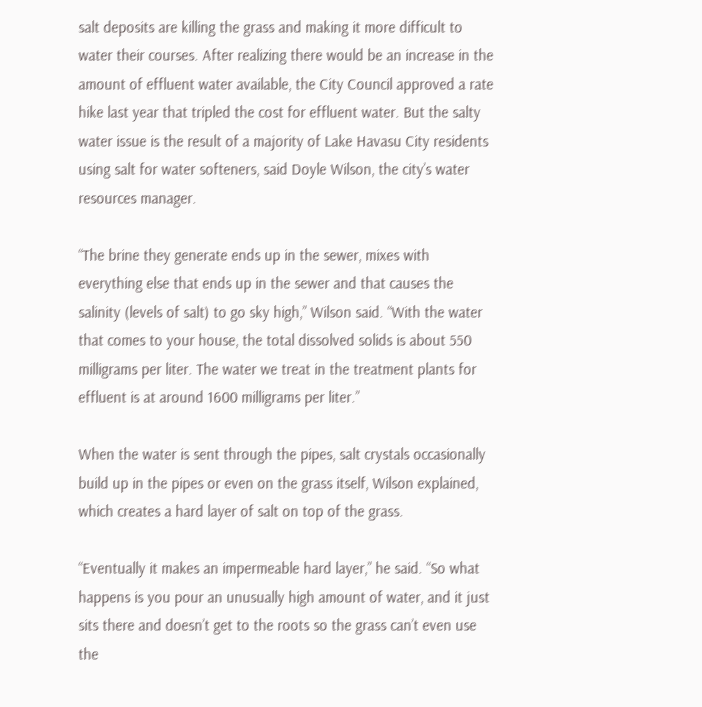salt deposits are killing the grass and making it more difficult to water their courses. After realizing there would be an increase in the amount of effluent water available, the City Council approved a rate hike last year that tripled the cost for effluent water. But the salty water issue is the result of a majority of Lake Havasu City residents using salt for water softeners, said Doyle Wilson, the city’s water resources manager.

“The brine they generate ends up in the sewer, mixes with everything else that ends up in the sewer and that causes the salinity (levels of salt) to go sky high,” Wilson said. “With the water that comes to your house, the total dissolved solids is about 550 milligrams per liter. The water we treat in the treatment plants for effluent is at around 1600 milligrams per liter.”

When the water is sent through the pipes, salt crystals occasionally build up in the pipes or even on the grass itself, Wilson explained, which creates a hard layer of salt on top of the grass.

“Eventually it makes an impermeable hard layer,” he said. “So what happens is you pour an unusually high amount of water, and it just sits there and doesn’t get to the roots so the grass can’t even use the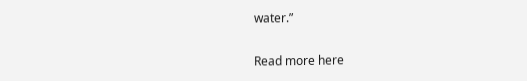water.”

Read more here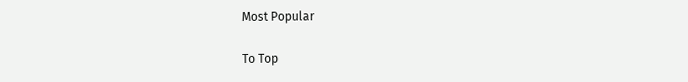Most Popular

To Top